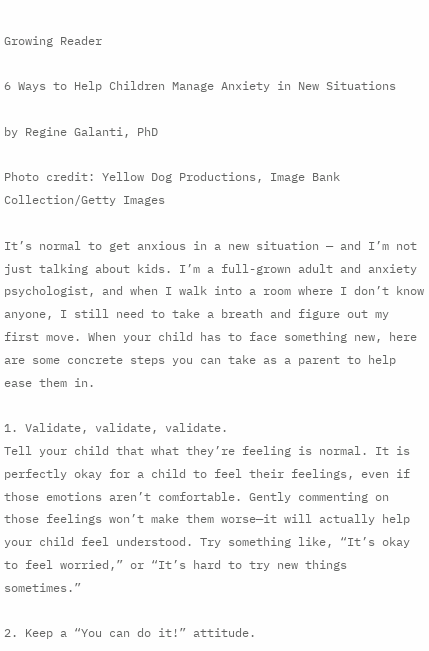Growing Reader

6 Ways to Help Children Manage Anxiety in New Situations

by Regine Galanti, PhD

Photo credit: Yellow Dog Productions, Image Bank Collection/Getty Images

It’s normal to get anxious in a new situation — and I’m not just talking about kids. I’m a full-grown adult and anxiety psychologist, and when I walk into a room where I don’t know anyone, I still need to take a breath and figure out my first move. When your child has to face something new, here are some concrete steps you can take as a parent to help ease them in.

1. Validate, validate, validate.
Tell your child that what they’re feeling is normal. It is perfectly okay for a child to feel their feelings, even if those emotions aren’t comfortable. Gently commenting on those feelings won’t make them worse—it will actually help your child feel understood. Try something like, “It’s okay to feel worried,” or “It’s hard to try new things sometimes.”

2. Keep a “You can do it!” attitude.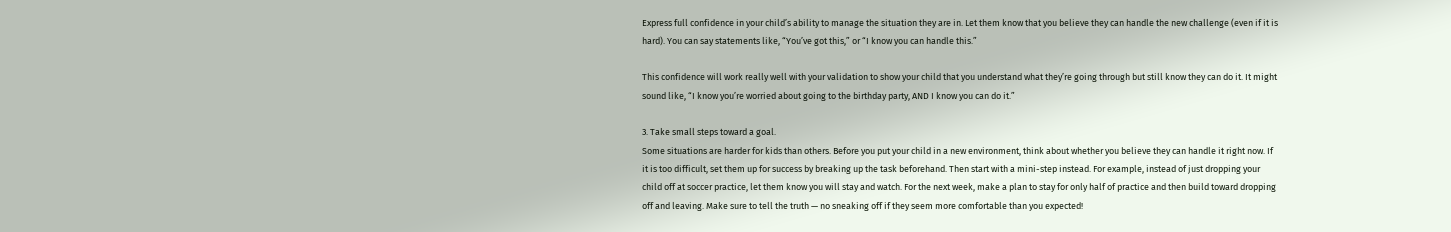Express full confidence in your child’s ability to manage the situation they are in. Let them know that you believe they can handle the new challenge (even if it is hard). You can say statements like, “You’ve got this,” or “I know you can handle this.”

This confidence will work really well with your validation to show your child that you understand what they’re going through but still know they can do it. It might sound like, “I know you’re worried about going to the birthday party, AND I know you can do it.”

3. Take small steps toward a goal.
Some situations are harder for kids than others. Before you put your child in a new environment, think about whether you believe they can handle it right now. If it is too difficult, set them up for success by breaking up the task beforehand. Then start with a mini-step instead. For example, instead of just dropping your child off at soccer practice, let them know you will stay and watch. For the next week, make a plan to stay for only half of practice and then build toward dropping off and leaving. Make sure to tell the truth — no sneaking off if they seem more comfortable than you expected!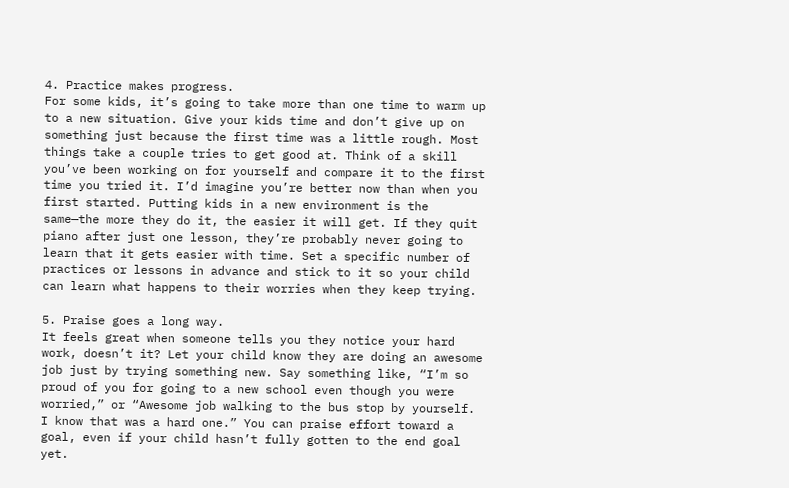4. Practice makes progress.
For some kids, it’s going to take more than one time to warm up to a new situation. Give your kids time and don’t give up on something just because the first time was a little rough. Most things take a couple tries to get good at. Think of a skill you’ve been working on for yourself and compare it to the first time you tried it. I’d imagine you’re better now than when you first started. Putting kids in a new environment is the same—the more they do it, the easier it will get. If they quit piano after just one lesson, they’re probably never going to learn that it gets easier with time. Set a specific number of practices or lessons in advance and stick to it so your child can learn what happens to their worries when they keep trying.

5. Praise goes a long way.
It feels great when someone tells you they notice your hard work, doesn’t it? Let your child know they are doing an awesome job just by trying something new. Say something like, “I’m so proud of you for going to a new school even though you were worried,” or “Awesome job walking to the bus stop by yourself. I know that was a hard one.” You can praise effort toward a goal, even if your child hasn’t fully gotten to the end goal yet.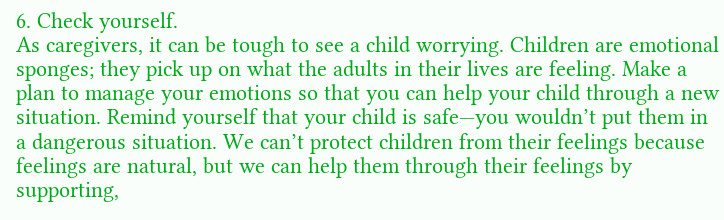6. Check yourself.
As caregivers, it can be tough to see a child worrying. Children are emotional sponges; they pick up on what the adults in their lives are feeling. Make a plan to manage your emotions so that you can help your child through a new situation. Remind yourself that your child is safe—you wouldn’t put them in a dangerous situation. We can’t protect children from their feelings because feelings are natural, but we can help them through their feelings by supporting,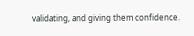validating, and giving them confidence.